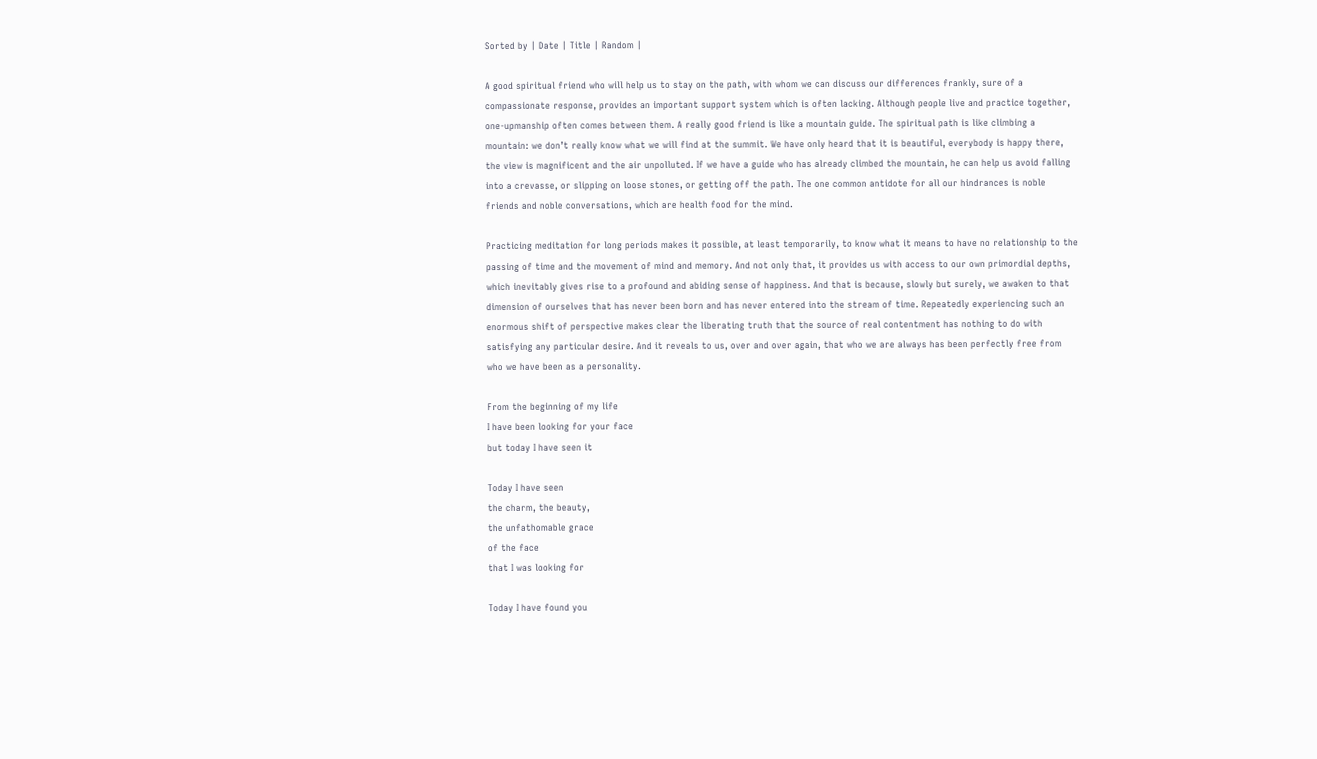Sorted by | Date | Title | Random |

A good spiritual friend who will help us to stay on the path, with whom we can discuss our differences frankly, sure of a compassionate response, provides an important support system which is often lacking. Although people live and practice together, one-upmanship often comes between them. A really good friend is like a mountain guide. The spiritual path is like climbing a mountain: we don’t really know what we will find at the summit. We have only heard that it is beautiful, everybody is happy there, the view is magnificent and the air unpolluted. If we have a guide who has already climbed the mountain, he can help us avoid falling into a crevasse, or slipping on loose stones, or getting off the path. The one common antidote for all our hindrances is noble friends and noble conversations, which are health food for the mind.

Practicing meditation for long periods makes it possible, at least temporarily, to know what it means to have no relationship to the passing of time and the movement of mind and memory. And not only that, it provides us with access to our own primordial depths, which inevitably gives rise to a profound and abiding sense of happiness. And that is because, slowly but surely, we awaken to that dimension of ourselves that has never been born and has never entered into the stream of time. Repeatedly experiencing such an enormous shift of perspective makes clear the liberating truth that the source of real contentment has nothing to do with satisfying any particular desire. And it reveals to us, over and over again, that who we are always has been perfectly free from who we have been as a personality.

From the beginning of my life
I have been looking for your face
but today I have seen it

Today I have seen
the charm, the beauty,
the unfathomable grace
of the face
that I was looking for

Today I have found you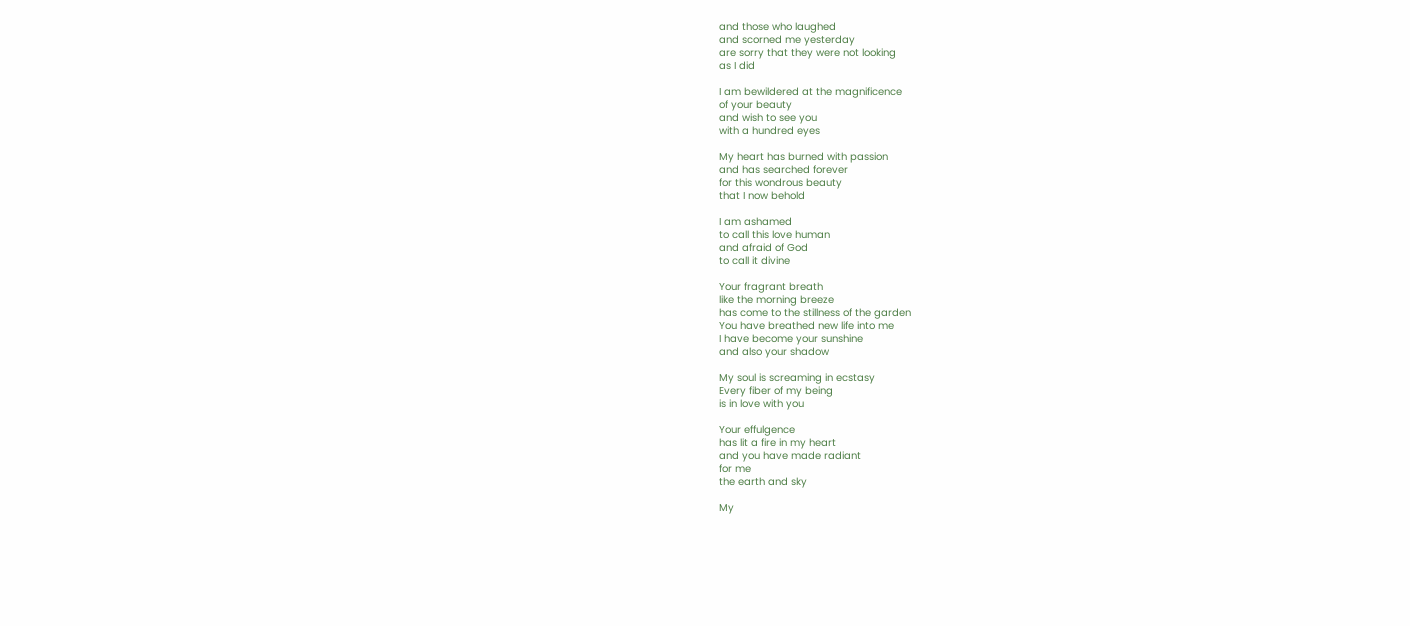and those who laughed
and scorned me yesterday
are sorry that they were not looking
as I did

I am bewildered at the magnificence
of your beauty
and wish to see you
with a hundred eyes

My heart has burned with passion
and has searched forever
for this wondrous beauty
that I now behold

I am ashamed
to call this love human
and afraid of God
to call it divine

Your fragrant breath
like the morning breeze
has come to the stillness of the garden
You have breathed new life into me
I have become your sunshine
and also your shadow

My soul is screaming in ecstasy
Every fiber of my being
is in love with you

Your effulgence
has lit a fire in my heart
and you have made radiant
for me
the earth and sky

My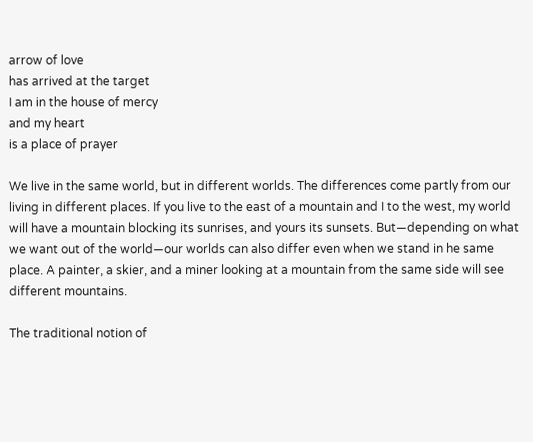arrow of love
has arrived at the target
I am in the house of mercy
and my heart
is a place of prayer

We live in the same world, but in different worlds. The differences come partly from our living in different places. If you live to the east of a mountain and I to the west, my world will have a mountain blocking its sunrises, and yours its sunsets. But—depending on what we want out of the world—our worlds can also differ even when we stand in he same place. A painter, a skier, and a miner looking at a mountain from the same side will see different mountains.

The traditional notion of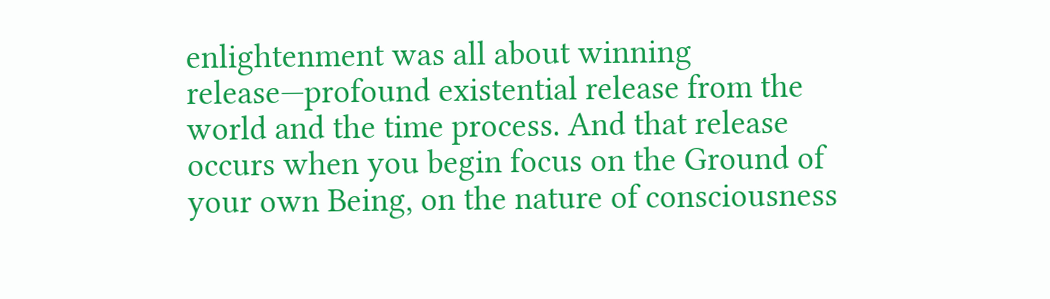enlightenment was all about winning release—profound existential release from the world and the time process. And that release occurs when you begin focus on the Ground of your own Being, on the nature of consciousness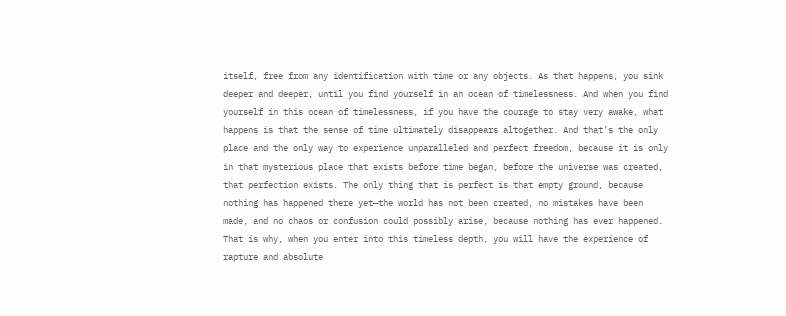itself, free from any identification with time or any objects. As that happens, you sink deeper and deeper, until you find yourself in an ocean of timelessness. And when you find yourself in this ocean of timelessness, if you have the courage to stay very awake, what happens is that the sense of time ultimately disappears altogether. And that’s the only place and the only way to experience unparalleled and perfect freedom, because it is only in that mysterious place that exists before time began, before the universe was created, that perfection exists. The only thing that is perfect is that empty ground, because nothing has happened there yet—the world has not been created, no mistakes have been made, and no chaos or confusion could possibly arise, because nothing has ever happened. That is why, when you enter into this timeless depth, you will have the experience of rapture and absolute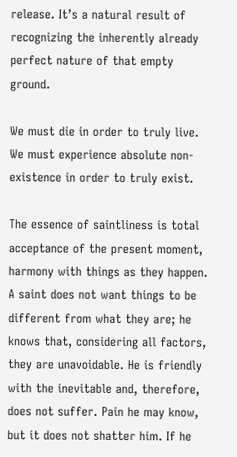release. It’s a natural result of recognizing the inherently already perfect nature of that empty ground.

We must die in order to truly live. We must experience absolute non-existence in order to truly exist.

The essence of saintliness is total acceptance of the present moment, harmony with things as they happen. A saint does not want things to be different from what they are; he knows that, considering all factors, they are unavoidable. He is friendly with the inevitable and, therefore, does not suffer. Pain he may know, but it does not shatter him. If he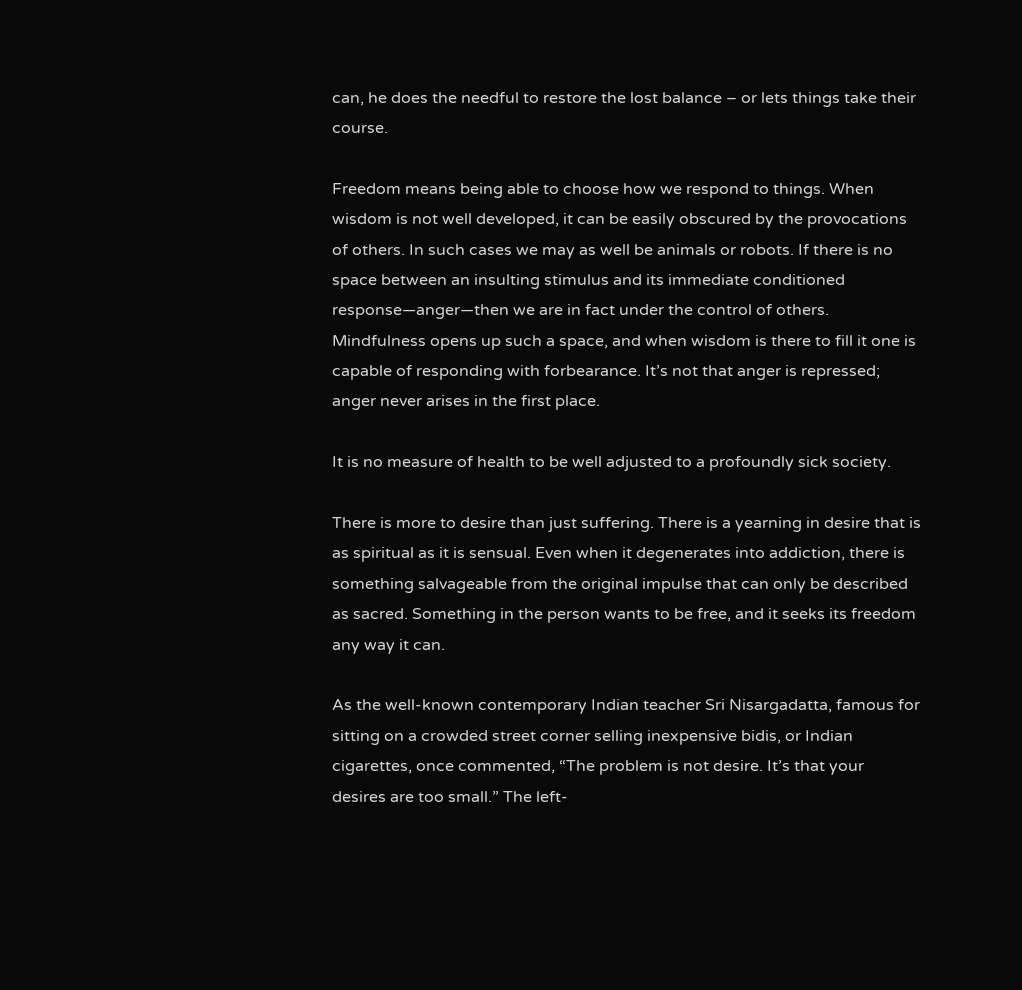can, he does the needful to restore the lost balance – or lets things take their course.

Freedom means being able to choose how we respond to things. When wisdom is not well developed, it can be easily obscured by the provocations of others. In such cases we may as well be animals or robots. If there is no space between an insulting stimulus and its immediate conditioned response—anger—then we are in fact under the control of others. Mindfulness opens up such a space, and when wisdom is there to fill it one is capable of responding with forbearance. It’s not that anger is repressed; anger never arises in the first place.

It is no measure of health to be well adjusted to a profoundly sick society.

There is more to desire than just suffering. There is a yearning in desire that is as spiritual as it is sensual. Even when it degenerates into addiction, there is something salvageable from the original impulse that can only be described as sacred. Something in the person wants to be free, and it seeks its freedom any way it can.

As the well-known contemporary Indian teacher Sri Nisargadatta, famous for sitting on a crowded street corner selling inexpensive bidis, or Indian cigarettes, once commented, “The problem is not desire. It’s that your desires are too small.” The left-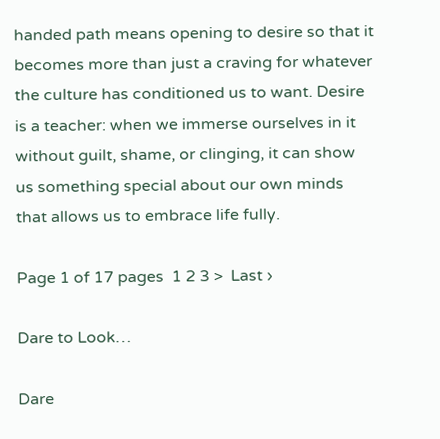handed path means opening to desire so that it becomes more than just a craving for whatever the culture has conditioned us to want. Desire is a teacher: when we immerse ourselves in it without guilt, shame, or clinging, it can show us something special about our own minds that allows us to embrace life fully.

Page 1 of 17 pages  1 2 3 >  Last ›

Dare to Look…

Dare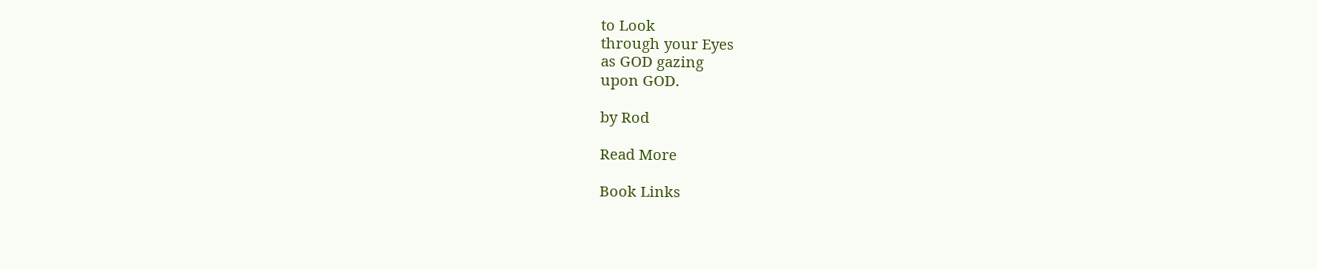to Look
through your Eyes
as GOD gazing
upon GOD.

by Rod

Read More

Book Links